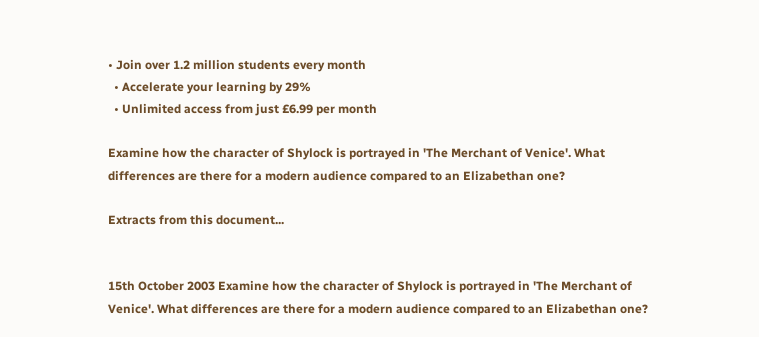• Join over 1.2 million students every month
  • Accelerate your learning by 29%
  • Unlimited access from just £6.99 per month

Examine how the character of Shylock is portrayed in 'The Merchant of Venice'. What differences are there for a modern audience compared to an Elizabethan one?

Extracts from this document...


15th October 2003 Examine how the character of Shylock is portrayed in 'The Merchant of Venice'. What differences are there for a modern audience compared to an Elizabethan one?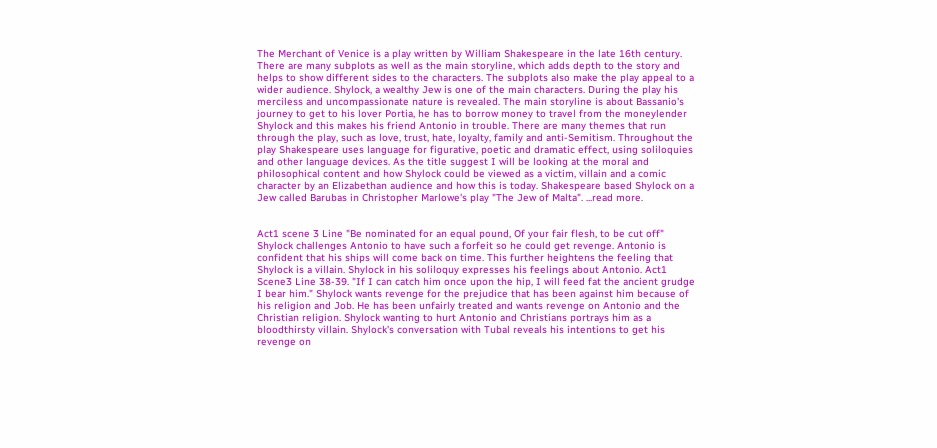The Merchant of Venice is a play written by William Shakespeare in the late 16th century. There are many subplots as well as the main storyline, which adds depth to the story and helps to show different sides to the characters. The subplots also make the play appeal to a wider audience. Shylock, a wealthy Jew is one of the main characters. During the play his merciless and uncompassionate nature is revealed. The main storyline is about Bassanio's journey to get to his lover Portia, he has to borrow money to travel from the moneylender Shylock and this makes his friend Antonio in trouble. There are many themes that run through the play, such as love, trust, hate, loyalty, family and anti-Semitism. Throughout the play Shakespeare uses language for figurative, poetic and dramatic effect, using soliloquies and other language devices. As the title suggest I will be looking at the moral and philosophical content and how Shylock could be viewed as a victim, villain and a comic character by an Elizabethan audience and how this is today. Shakespeare based Shylock on a Jew called Barubas in Christopher Marlowe's play "The Jew of Malta". ...read more.


Act1 scene 3 Line "Be nominated for an equal pound, Of your fair flesh, to be cut off" Shylock challenges Antonio to have such a forfeit so he could get revenge. Antonio is confident that his ships will come back on time. This further heightens the feeling that Shylock is a villain. Shylock in his soliloquy expresses his feelings about Antonio. Act1 Scene3 Line 38-39. "If I can catch him once upon the hip, I will feed fat the ancient grudge I bear him." Shylock wants revenge for the prejudice that has been against him because of his religion and Job. He has been unfairly treated and wants revenge on Antonio and the Christian religion. Shylock wanting to hurt Antonio and Christians portrays him as a bloodthirsty villain. Shylock's conversation with Tubal reveals his intentions to get his revenge on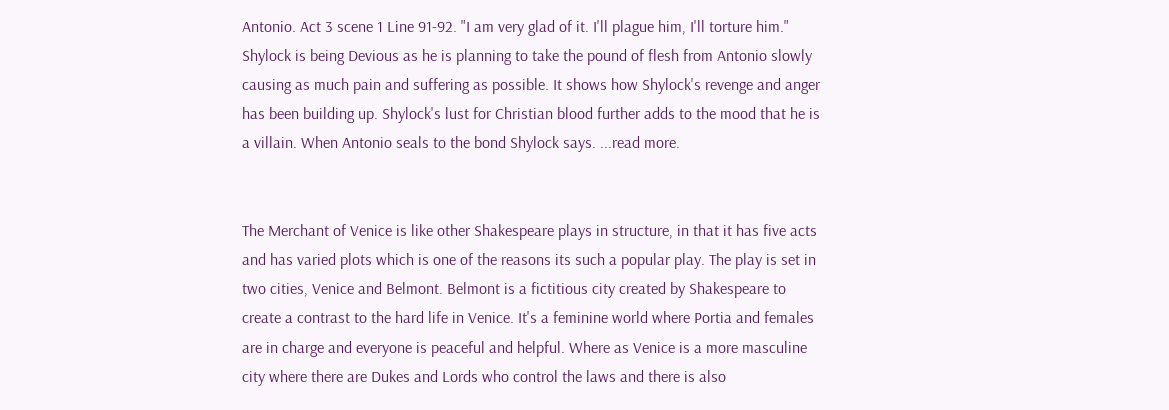Antonio. Act 3 scene 1 Line 91-92. "I am very glad of it. I'll plague him, I'll torture him." Shylock is being Devious as he is planning to take the pound of flesh from Antonio slowly causing as much pain and suffering as possible. It shows how Shylock's revenge and anger has been building up. Shylock's lust for Christian blood further adds to the mood that he is a villain. When Antonio seals to the bond Shylock says. ...read more.


The Merchant of Venice is like other Shakespeare plays in structure, in that it has five acts and has varied plots which is one of the reasons its such a popular play. The play is set in two cities, Venice and Belmont. Belmont is a fictitious city created by Shakespeare to create a contrast to the hard life in Venice. It's a feminine world where Portia and females are in charge and everyone is peaceful and helpful. Where as Venice is a more masculine city where there are Dukes and Lords who control the laws and there is also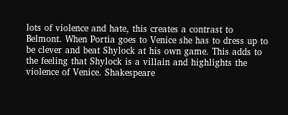lots of violence and hate, this creates a contrast to Belmont. When Portia goes to Venice she has to dress up to be clever and beat Shylock at his own game. This adds to the feeling that Shylock is a villain and highlights the violence of Venice. Shakespeare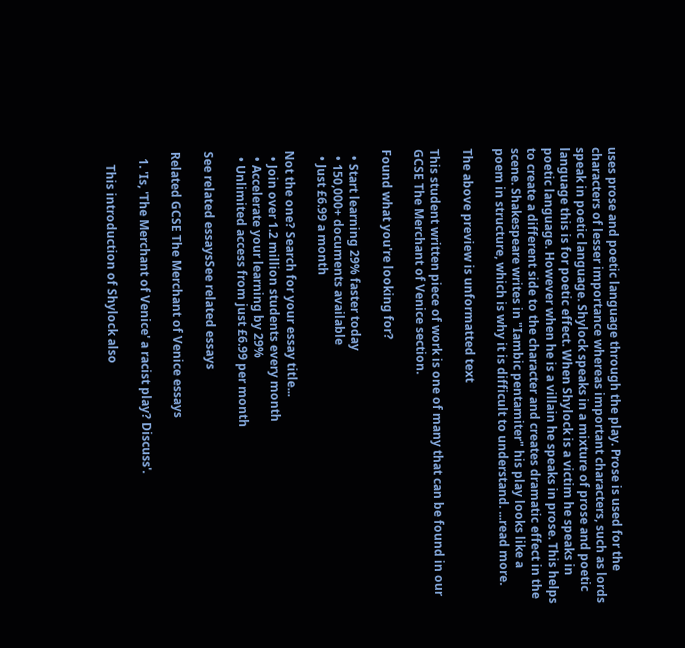uses prose and poetic language through the play. Prose is used for the characters of lesser importance whereas important characters, such as lords speak in poetic language. Shylock speaks in a mixture of prose and poetic language this is for poetic effect. When Shylock is a victim he speaks in poetic language. However when he is a villain he speaks in prose. This helps to create a different side to the character and creates dramatic effect in the scene. Shakespeare writes in "Iambic pentamiter" his play looks like a poem in structure, which is why it is difficult to understand. ...read more.

The above preview is unformatted text

This student written piece of work is one of many that can be found in our GCSE The Merchant of Venice section.

Found what you're looking for?

  • Start learning 29% faster today
  • 150,000+ documents available
  • Just £6.99 a month

Not the one? Search for your essay title...
  • Join over 1.2 million students every month
  • Accelerate your learning by 29%
  • Unlimited access from just £6.99 per month

See related essaysSee related essays

Related GCSE The Merchant of Venice essays

  1. 'Is, 'The Merchant of Venice' a racist play? Discuss'.

    This introduction of Shylock also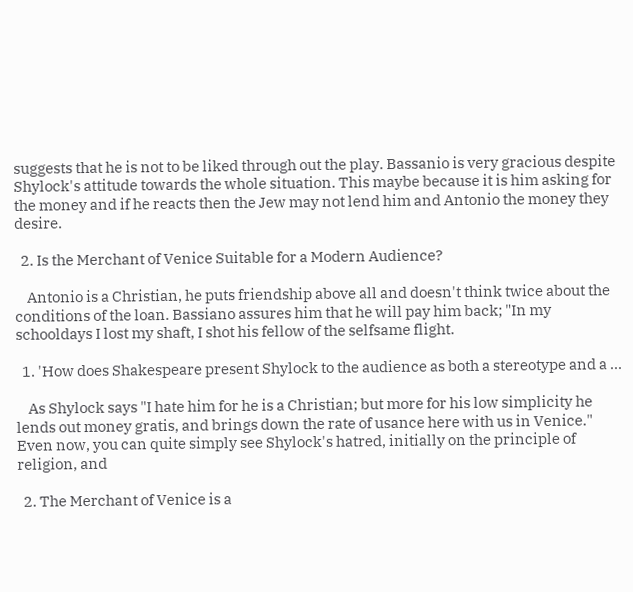suggests that he is not to be liked through out the play. Bassanio is very gracious despite Shylock's attitude towards the whole situation. This maybe because it is him asking for the money and if he reacts then the Jew may not lend him and Antonio the money they desire.

  2. Is the Merchant of Venice Suitable for a Modern Audience?

    Antonio is a Christian, he puts friendship above all and doesn't think twice about the conditions of the loan. Bassiano assures him that he will pay him back; "In my schooldays I lost my shaft, I shot his fellow of the selfsame flight.

  1. 'How does Shakespeare present Shylock to the audience as both a stereotype and a ...

    As Shylock says "I hate him for he is a Christian; but more for his low simplicity he lends out money gratis, and brings down the rate of usance here with us in Venice." Even now, you can quite simply see Shylock's hatred, initially on the principle of religion, and

  2. The Merchant of Venice is a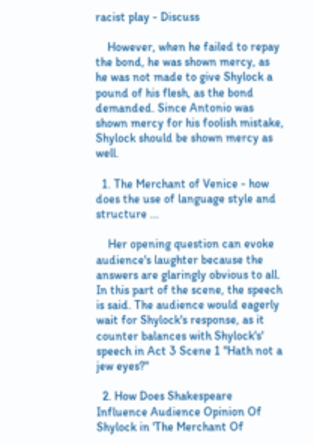racist play - Discuss

    However, when he failed to repay the bond, he was shown mercy, as he was not made to give Shylock a pound of his flesh, as the bond demanded. Since Antonio was shown mercy for his foolish mistake, Shylock should be shown mercy as well.

  1. The Merchant of Venice - how does the use of language style and structure ...

    Her opening question can evoke audience's laughter because the answers are glaringly obvious to all. In this part of the scene, the speech is said. The audience would eagerly wait for Shylock's response, as it counter balances with Shylock's' speech in Act 3 Scene 1 "Hath not a jew eyes?"

  2. How Does Shakespeare Influence Audience Opinion Of Shylock in 'The Merchant Of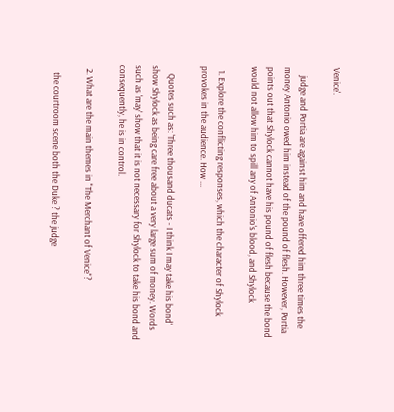Venice'.

    judge and Portia are against him and have offered him three times the money Antonio owed him instead of the pound of flesh. However, Portia points out that Shylock cannot have his pound of flesh because the bond would not allow him to spill any of Antonio's blood, and Shylock

  1. Explore the conflicting responses, which the character of Shylock provokes in the audience. How ...

    Quotes such as: 'Three thousand ducats - I think I may take his bond' show Shylock as being care free about a very large sum of money. Words such as 'may' show that it is not necessary for Shylock to take his bond and consequently, he is in control.

  2. What are the main themes in "The Merchant of Venice"?

    the courtroom scene both the Duke ? the judge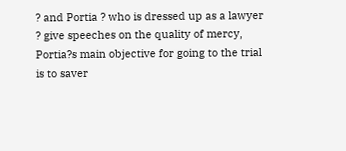? and Portia ? who is dressed up as a lawyer ? give speeches on the quality of mercy, Portia?s main objective for going to the trial is to saver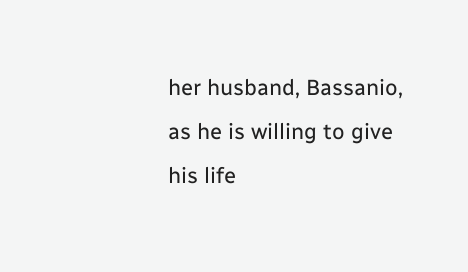her husband, Bassanio, as he is willing to give his life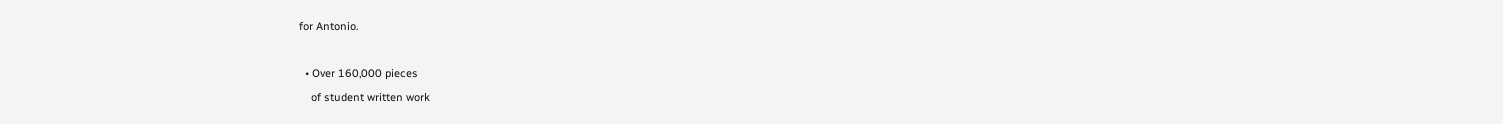for Antonio.

  • Over 160,000 pieces
    of student written work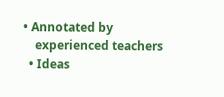• Annotated by
    experienced teachers
  • Ideas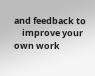and feedback to
    improve your own work